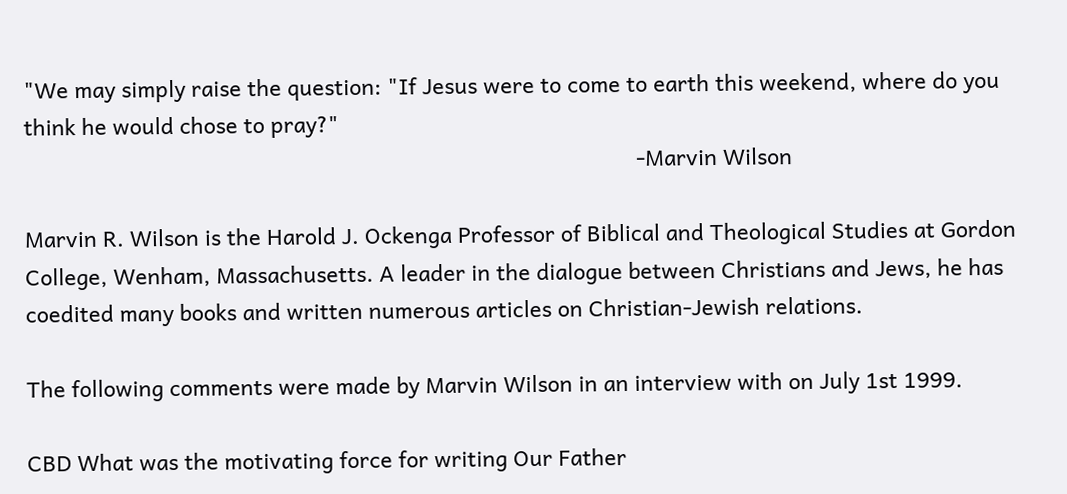"We may simply raise the question: "If Jesus were to come to earth this weekend, where do you think he would chose to pray?"
                                                                                                      -Marvin Wilson

Marvin R. Wilson is the Harold J. Ockenga Professor of Biblical and Theological Studies at Gordon College, Wenham, Massachusetts. A leader in the dialogue between Christians and Jews, he has coedited many books and written numerous articles on Christian-Jewish relations.

The following comments were made by Marvin Wilson in an interview with on July 1st 1999.

CBD What was the motivating force for writing Our Father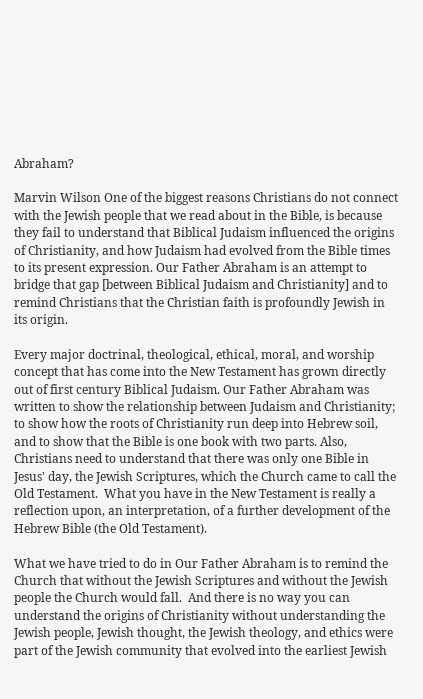Abraham?

Marvin Wilson One of the biggest reasons Christians do not connect with the Jewish people that we read about in the Bible, is because they fail to understand that Biblical Judaism influenced the origins of Christianity, and how Judaism had evolved from the Bible times to its present expression. Our Father Abraham is an attempt to bridge that gap [between Biblical Judaism and Christianity] and to remind Christians that the Christian faith is profoundly Jewish in its origin.

Every major doctrinal, theological, ethical, moral, and worship concept that has come into the New Testament has grown directly out of first century Biblical Judaism. Our Father Abraham was written to show the relationship between Judaism and Christianity; to show how the roots of Christianity run deep into Hebrew soil, and to show that the Bible is one book with two parts. Also, Christians need to understand that there was only one Bible in Jesus' day, the Jewish Scriptures, which the Church came to call the Old Testament.  What you have in the New Testament is really a reflection upon, an interpretation, of a further development of the Hebrew Bible (the Old Testament).

What we have tried to do in Our Father Abraham is to remind the Church that without the Jewish Scriptures and without the Jewish people the Church would fall.  And there is no way you can understand the origins of Christianity without understanding the Jewish people, Jewish thought, the Jewish theology, and ethics were part of the Jewish community that evolved into the earliest Jewish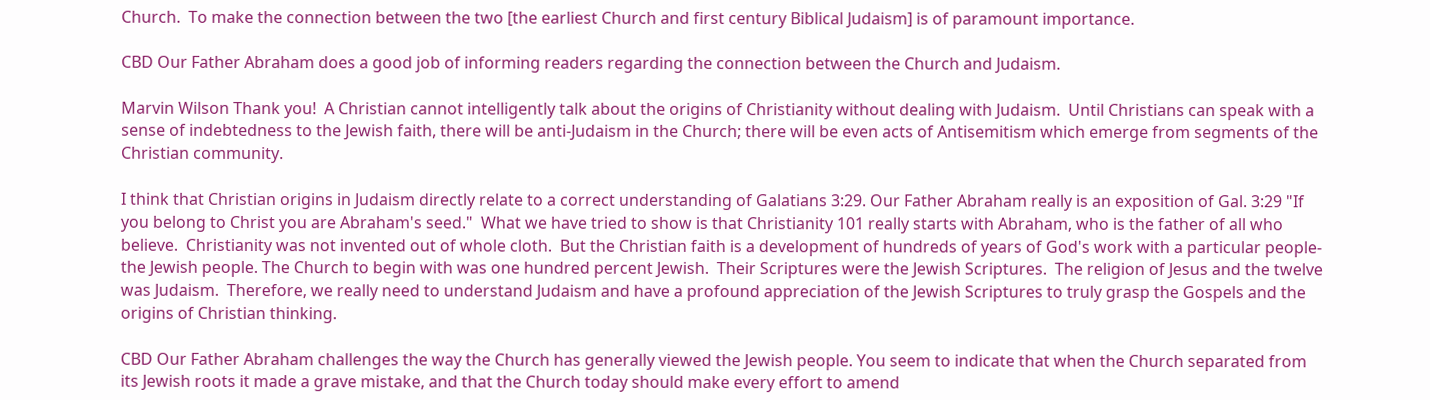Church.  To make the connection between the two [the earliest Church and first century Biblical Judaism] is of paramount importance.

CBD Our Father Abraham does a good job of informing readers regarding the connection between the Church and Judaism.

Marvin Wilson Thank you!  A Christian cannot intelligently talk about the origins of Christianity without dealing with Judaism.  Until Christians can speak with a sense of indebtedness to the Jewish faith, there will be anti-Judaism in the Church; there will be even acts of Antisemitism which emerge from segments of the Christian community.

I think that Christian origins in Judaism directly relate to a correct understanding of Galatians 3:29. Our Father Abraham really is an exposition of Gal. 3:29 "If you belong to Christ you are Abraham's seed."  What we have tried to show is that Christianity 101 really starts with Abraham, who is the father of all who believe.  Christianity was not invented out of whole cloth.  But the Christian faith is a development of hundreds of years of God's work with a particular people- the Jewish people. The Church to begin with was one hundred percent Jewish.  Their Scriptures were the Jewish Scriptures.  The religion of Jesus and the twelve was Judaism.  Therefore, we really need to understand Judaism and have a profound appreciation of the Jewish Scriptures to truly grasp the Gospels and the origins of Christian thinking.

CBD Our Father Abraham challenges the way the Church has generally viewed the Jewish people. You seem to indicate that when the Church separated from its Jewish roots it made a grave mistake, and that the Church today should make every effort to amend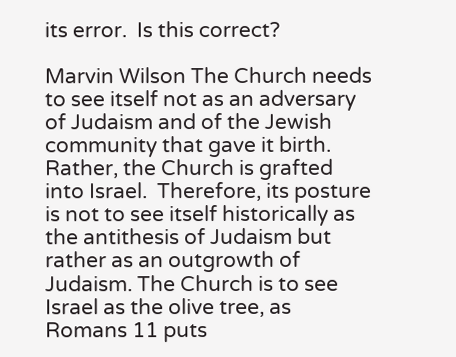its error.  Is this correct?

Marvin Wilson The Church needs to see itself not as an adversary of Judaism and of the Jewish community that gave it birth. Rather, the Church is grafted into Israel.  Therefore, its posture is not to see itself historically as the antithesis of Judaism but rather as an outgrowth of Judaism. The Church is to see Israel as the olive tree, as Romans 11 puts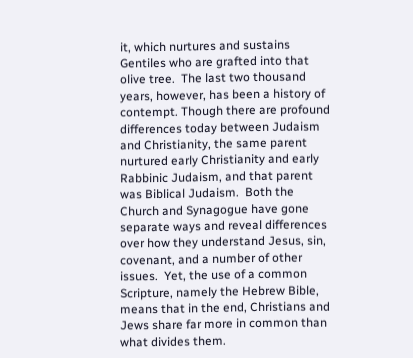it, which nurtures and sustains Gentiles who are grafted into that olive tree.  The last two thousand years, however, has been a history of contempt. Though there are profound differences today between Judaism and Christianity, the same parent nurtured early Christianity and early Rabbinic Judaism, and that parent was Biblical Judaism.  Both the Church and Synagogue have gone separate ways and reveal differences over how they understand Jesus, sin, covenant, and a number of other issues.  Yet, the use of a common Scripture, namely the Hebrew Bible, means that in the end, Christians and Jews share far more in common than what divides them.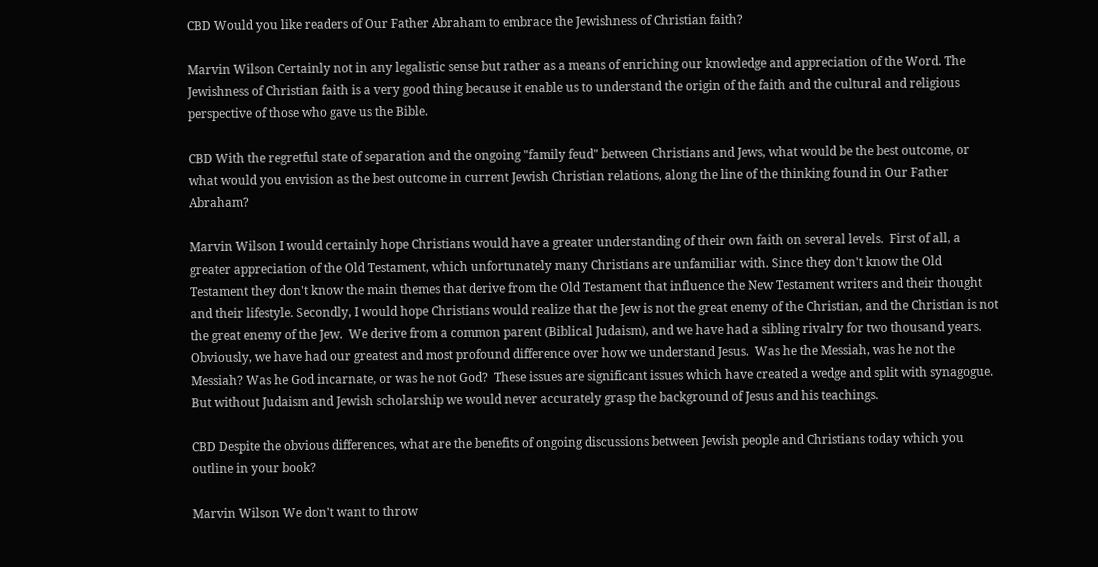CBD Would you like readers of Our Father Abraham to embrace the Jewishness of Christian faith?

Marvin Wilson Certainly not in any legalistic sense but rather as a means of enriching our knowledge and appreciation of the Word. The Jewishness of Christian faith is a very good thing because it enable us to understand the origin of the faith and the cultural and religious perspective of those who gave us the Bible.

CBD With the regretful state of separation and the ongoing "family feud" between Christians and Jews, what would be the best outcome, or what would you envision as the best outcome in current Jewish Christian relations, along the line of the thinking found in Our Father Abraham?

Marvin Wilson I would certainly hope Christians would have a greater understanding of their own faith on several levels.  First of all, a greater appreciation of the Old Testament, which unfortunately many Christians are unfamiliar with. Since they don't know the Old Testament they don't know the main themes that derive from the Old Testament that influence the New Testament writers and their thought and their lifestyle. Secondly, I would hope Christians would realize that the Jew is not the great enemy of the Christian, and the Christian is not the great enemy of the Jew.  We derive from a common parent (Biblical Judaism), and we have had a sibling rivalry for two thousand years. Obviously, we have had our greatest and most profound difference over how we understand Jesus.  Was he the Messiah, was he not the Messiah? Was he God incarnate, or was he not God?  These issues are significant issues which have created a wedge and split with synagogue. But without Judaism and Jewish scholarship we would never accurately grasp the background of Jesus and his teachings.

CBD Despite the obvious differences, what are the benefits of ongoing discussions between Jewish people and Christians today which you outline in your book?

Marvin Wilson We don't want to throw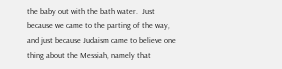the baby out with the bath water.  Just because we came to the parting of the way, and just because Judaism came to believe one thing about the Messiah, namely that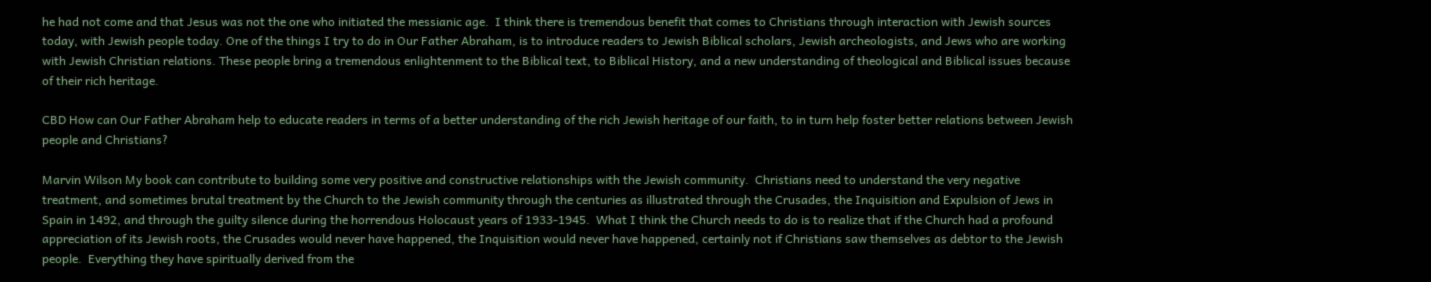he had not come and that Jesus was not the one who initiated the messianic age.  I think there is tremendous benefit that comes to Christians through interaction with Jewish sources today, with Jewish people today. One of the things I try to do in Our Father Abraham, is to introduce readers to Jewish Biblical scholars, Jewish archeologists, and Jews who are working with Jewish Christian relations. These people bring a tremendous enlightenment to the Biblical text, to Biblical History, and a new understanding of theological and Biblical issues because of their rich heritage.

CBD How can Our Father Abraham help to educate readers in terms of a better understanding of the rich Jewish heritage of our faith, to in turn help foster better relations between Jewish people and Christians?

Marvin Wilson My book can contribute to building some very positive and constructive relationships with the Jewish community.  Christians need to understand the very negative treatment, and sometimes brutal treatment by the Church to the Jewish community through the centuries as illustrated through the Crusades, the Inquisition and Expulsion of Jews in Spain in 1492, and through the guilty silence during the horrendous Holocaust years of 1933-1945.  What I think the Church needs to do is to realize that if the Church had a profound appreciation of its Jewish roots, the Crusades would never have happened, the Inquisition would never have happened, certainly not if Christians saw themselves as debtor to the Jewish people.  Everything they have spiritually derived from the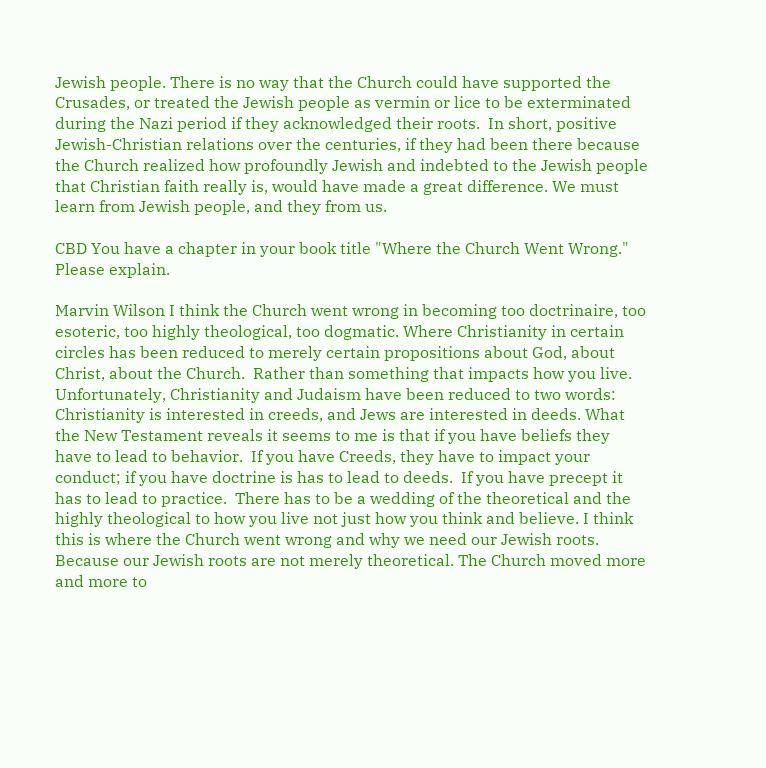Jewish people. There is no way that the Church could have supported the Crusades, or treated the Jewish people as vermin or lice to be exterminated during the Nazi period if they acknowledged their roots.  In short, positive Jewish-Christian relations over the centuries, if they had been there because the Church realized how profoundly Jewish and indebted to the Jewish people that Christian faith really is, would have made a great difference. We must learn from Jewish people, and they from us.

CBD You have a chapter in your book title "Where the Church Went Wrong." Please explain.

Marvin Wilson I think the Church went wrong in becoming too doctrinaire, too esoteric, too highly theological, too dogmatic. Where Christianity in certain circles has been reduced to merely certain propositions about God, about Christ, about the Church.  Rather than something that impacts how you live.  Unfortunately, Christianity and Judaism have been reduced to two words: Christianity is interested in creeds, and Jews are interested in deeds. What the New Testament reveals it seems to me is that if you have beliefs they have to lead to behavior.  If you have Creeds, they have to impact your conduct; if you have doctrine is has to lead to deeds.  If you have precept it has to lead to practice.  There has to be a wedding of the theoretical and the highly theological to how you live not just how you think and believe. I think this is where the Church went wrong and why we need our Jewish roots. Because our Jewish roots are not merely theoretical. The Church moved more and more to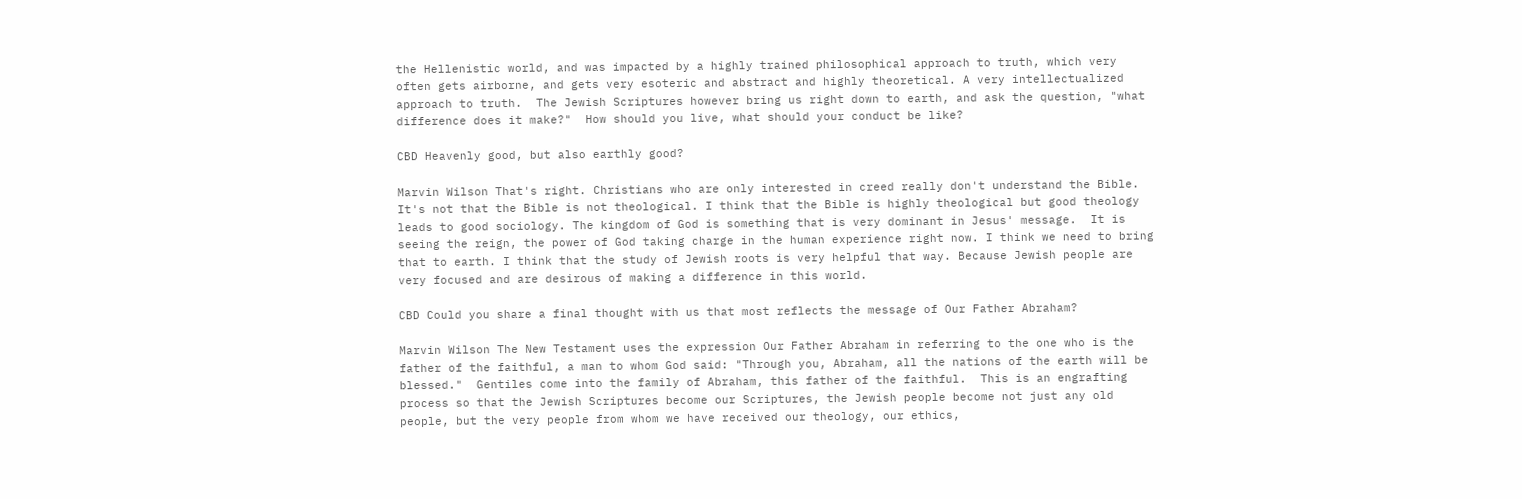the Hellenistic world, and was impacted by a highly trained philosophical approach to truth, which very often gets airborne, and gets very esoteric and abstract and highly theoretical. A very intellectualized approach to truth.  The Jewish Scriptures however bring us right down to earth, and ask the question, "what difference does it make?"  How should you live, what should your conduct be like?

CBD Heavenly good, but also earthly good?

Marvin Wilson That's right. Christians who are only interested in creed really don't understand the Bible.  It's not that the Bible is not theological. I think that the Bible is highly theological but good theology leads to good sociology. The kingdom of God is something that is very dominant in Jesus' message.  It is seeing the reign, the power of God taking charge in the human experience right now. I think we need to bring that to earth. I think that the study of Jewish roots is very helpful that way. Because Jewish people are very focused and are desirous of making a difference in this world.

CBD Could you share a final thought with us that most reflects the message of Our Father Abraham?

Marvin Wilson The New Testament uses the expression Our Father Abraham in referring to the one who is the father of the faithful, a man to whom God said: "Through you, Abraham, all the nations of the earth will be blessed."  Gentiles come into the family of Abraham, this father of the faithful.  This is an engrafting process so that the Jewish Scriptures become our Scriptures, the Jewish people become not just any old people, but the very people from whom we have received our theology, our ethics,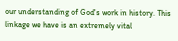our understanding of God's work in history. This linkage we have is an extremely vital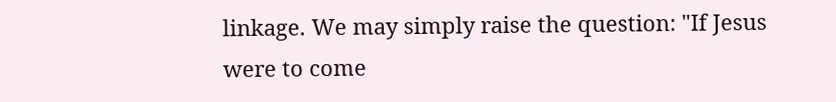linkage. We may simply raise the question: "If Jesus were to come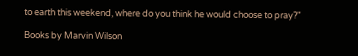to earth this weekend, where do you think he would choose to pray?"

Books by Marvin Wilson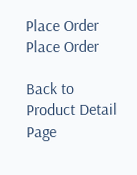Place Order Place Order

Back to Product Detail Page